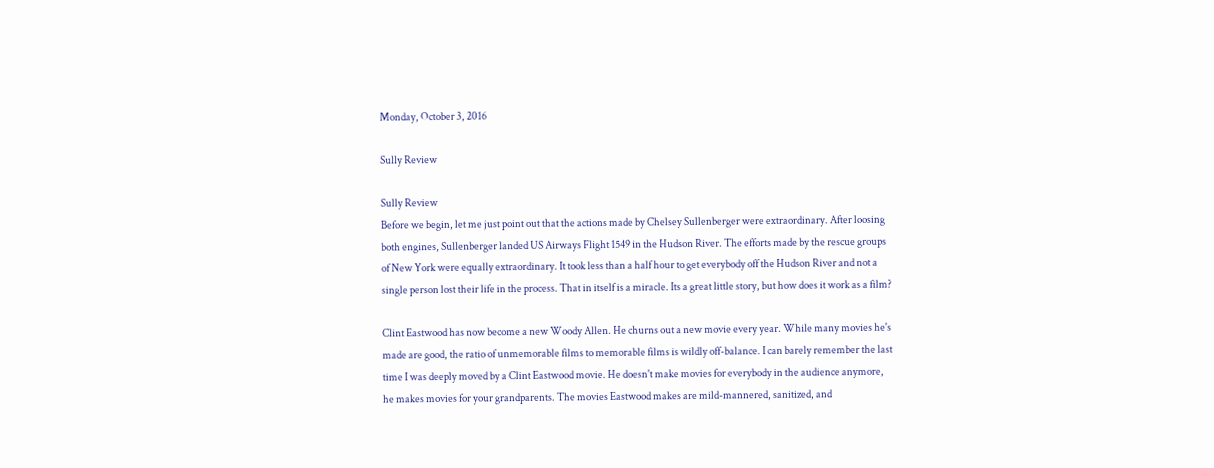Monday, October 3, 2016

Sully Review

Sully Review
Before we begin, let me just point out that the actions made by Chelsey Sullenberger were extraordinary. After loosing both engines, Sullenberger landed US Airways Flight 1549 in the Hudson River. The efforts made by the rescue groups of New York were equally extraordinary. It took less than a half hour to get everybody off the Hudson River and not a single person lost their life in the process. That in itself is a miracle. Its a great little story, but how does it work as a film?

Clint Eastwood has now become a new Woody Allen. He churns out a new movie every year. While many movies he's made are good, the ratio of unmemorable films to memorable films is wildly off-balance. I can barely remember the last time I was deeply moved by a Clint Eastwood movie. He doesn't make movies for everybody in the audience anymore, he makes movies for your grandparents. The movies Eastwood makes are mild-mannered, sanitized, and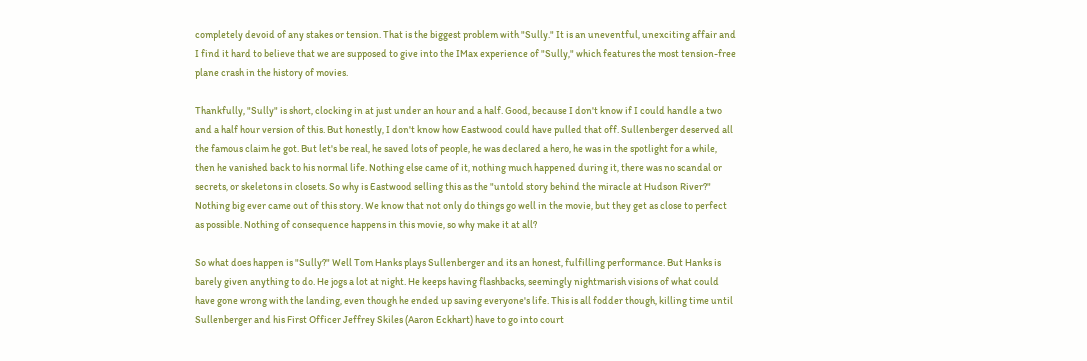completely devoid of any stakes or tension. That is the biggest problem with "Sully." It is an uneventful, unexciting affair and I find it hard to believe that we are supposed to give into the IMax experience of "Sully," which features the most tension-free plane crash in the history of movies.

Thankfully, "Sully" is short, clocking in at just under an hour and a half. Good, because I don't know if I could handle a two and a half hour version of this. But honestly, I don't know how Eastwood could have pulled that off. Sullenberger deserved all the famous claim he got. But let's be real, he saved lots of people, he was declared a hero, he was in the spotlight for a while, then he vanished back to his normal life. Nothing else came of it, nothing much happened during it, there was no scandal or secrets, or skeletons in closets. So why is Eastwood selling this as the "untold story behind the miracle at Hudson River?" Nothing big ever came out of this story. We know that not only do things go well in the movie, but they get as close to perfect as possible. Nothing of consequence happens in this movie, so why make it at all?

So what does happen is "Sully?" Well Tom Hanks plays Sullenberger and its an honest, fulfilling performance. But Hanks is barely given anything to do. He jogs a lot at night. He keeps having flashbacks, seemingly nightmarish visions of what could have gone wrong with the landing, even though he ended up saving everyone's life. This is all fodder though, killing time until Sullenberger and his First Officer Jeffrey Skiles (Aaron Eckhart) have to go into court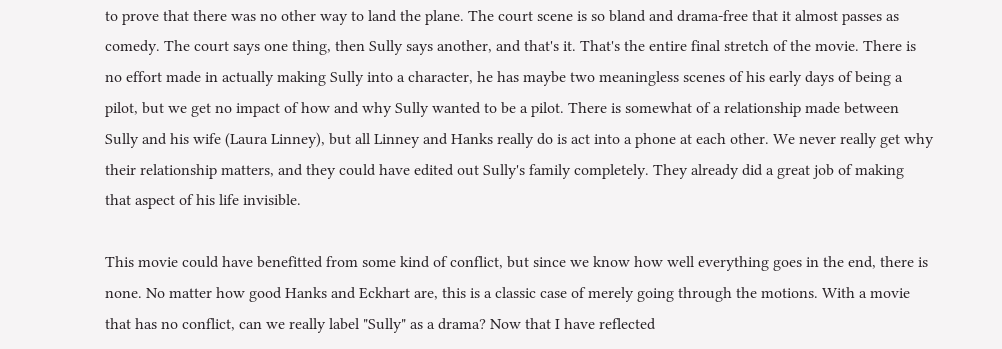to prove that there was no other way to land the plane. The court scene is so bland and drama-free that it almost passes as comedy. The court says one thing, then Sully says another, and that's it. That's the entire final stretch of the movie. There is no effort made in actually making Sully into a character, he has maybe two meaningless scenes of his early days of being a pilot, but we get no impact of how and why Sully wanted to be a pilot. There is somewhat of a relationship made between Sully and his wife (Laura Linney), but all Linney and Hanks really do is act into a phone at each other. We never really get why their relationship matters, and they could have edited out Sully's family completely. They already did a great job of making that aspect of his life invisible.

This movie could have benefitted from some kind of conflict, but since we know how well everything goes in the end, there is none. No matter how good Hanks and Eckhart are, this is a classic case of merely going through the motions. With a movie that has no conflict, can we really label "Sully" as a drama? Now that I have reflected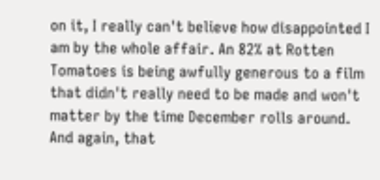on it, I really can't believe how disappointed I am by the whole affair. An 82% at Rotten Tomatoes is being awfully generous to a film that didn't really need to be made and won't matter by the time December rolls around. And again, that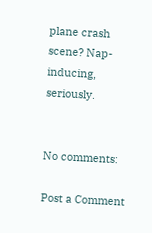plane crash scene? Nap-inducing, seriously.


No comments:

Post a Comment